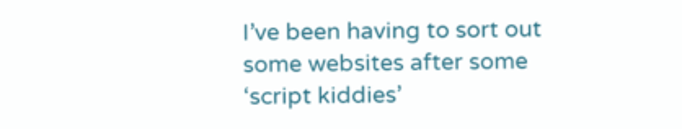I’ve been having to sort out some websites after some ‘script kiddies’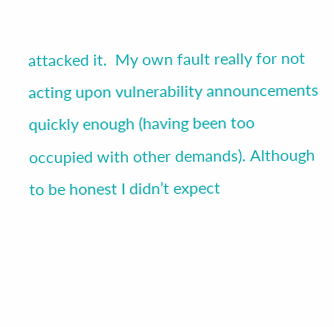attacked it.  My own fault really for not acting upon vulnerability announcements quickly enough (having been too occupied with other demands). Although to be honest I didn’t expect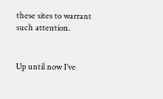these sites to warrant such attention.


Up until now I’ve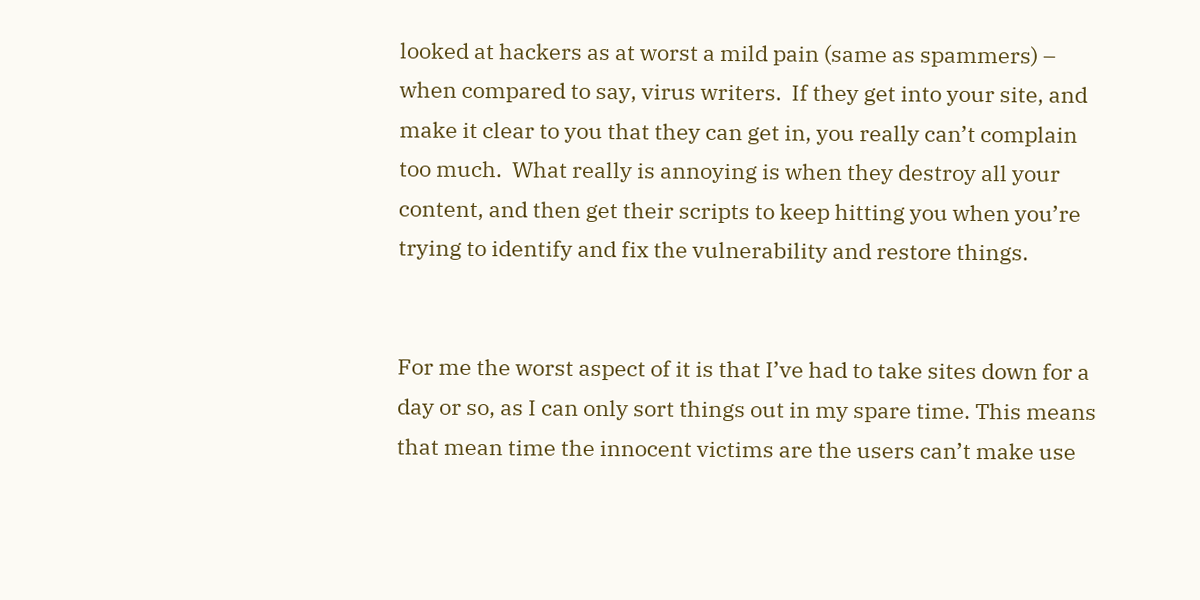looked at hackers as at worst a mild pain (same as spammers) – when compared to say, virus writers.  If they get into your site, and make it clear to you that they can get in, you really can’t complain too much.  What really is annoying is when they destroy all your content, and then get their scripts to keep hitting you when you’re trying to identify and fix the vulnerability and restore things.


For me the worst aspect of it is that I’ve had to take sites down for a day or so, as I can only sort things out in my spare time. This means that mean time the innocent victims are the users can’t make use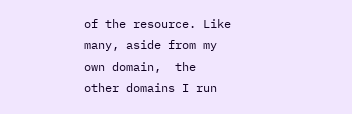of the resource. Like many, aside from my own domain,  the other domains I run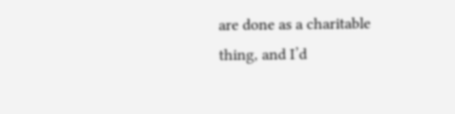are done as a charitable thing, and I’d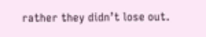rather they didn’t lose out.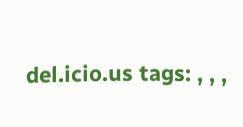del.icio.us tags: , , ,